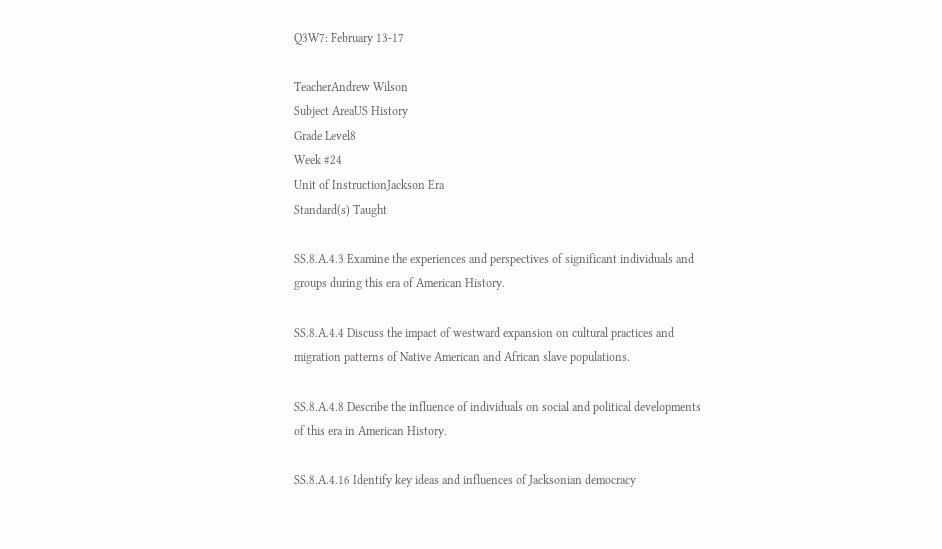Q3W7: February 13-17

TeacherAndrew Wilson
Subject AreaUS History
Grade Level8
Week #24
Unit of InstructionJackson Era
Standard(s) Taught

SS.8.A.4.3 Examine the experiences and perspectives of significant individuals and
groups during this era of American History.

SS.8.A.4.4 Discuss the impact of westward expansion on cultural practices and
migration patterns of Native American and African slave populations.

SS.8.A.4.8 Describe the influence of individuals on social and political developments
of this era in American History.

SS.8.A.4.16 Identify key ideas and influences of Jacksonian democracy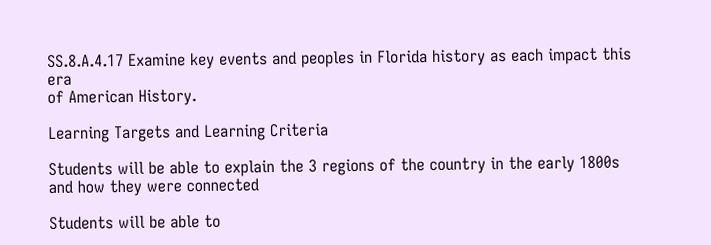SS.8.A.4.17 Examine key events and peoples in Florida history as each impact this era
of American History.

Learning Targets and Learning Criteria

Students will be able to explain the 3 regions of the country in the early 1800s and how they were connected

Students will be able to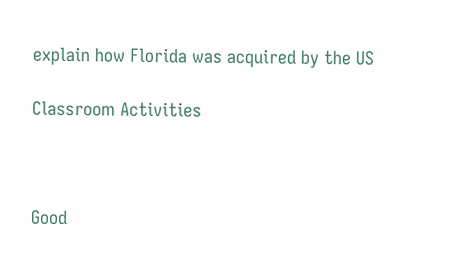explain how Florida was acquired by the US

Classroom Activities



Good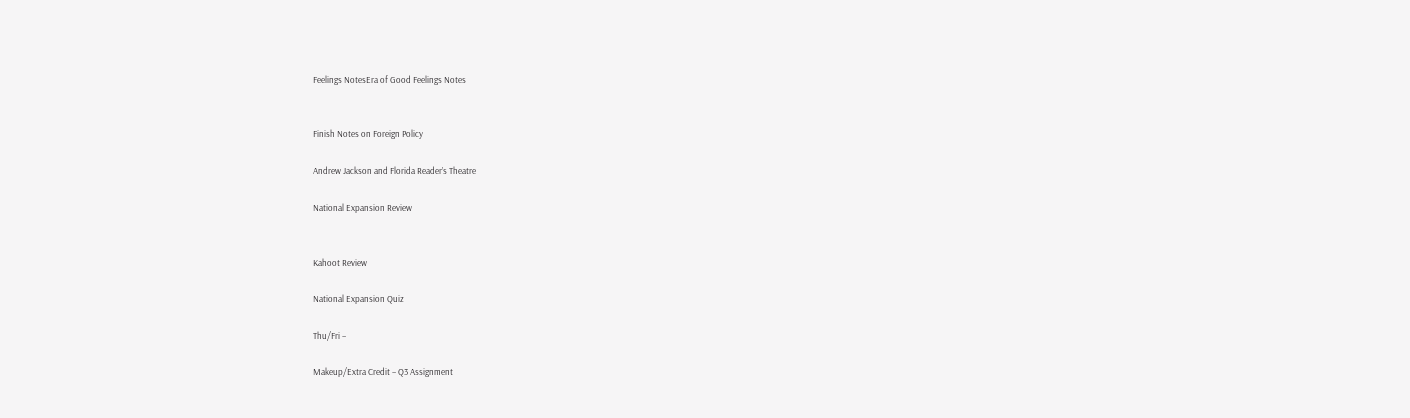Feelings NotesEra of Good Feelings Notes


Finish Notes on Foreign Policy

Andrew Jackson and Florida Reader’s Theatre

National Expansion Review


Kahoot Review

National Expansion Quiz

Thu/Fri –

Makeup/Extra Credit – Q3 Assignment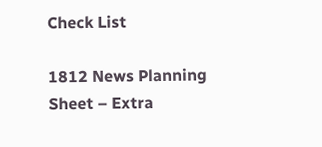Check List

1812 News Planning Sheet – Extra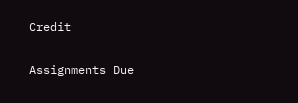Credit


Assignments Due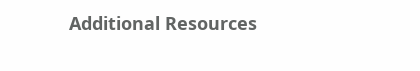Additional Resources